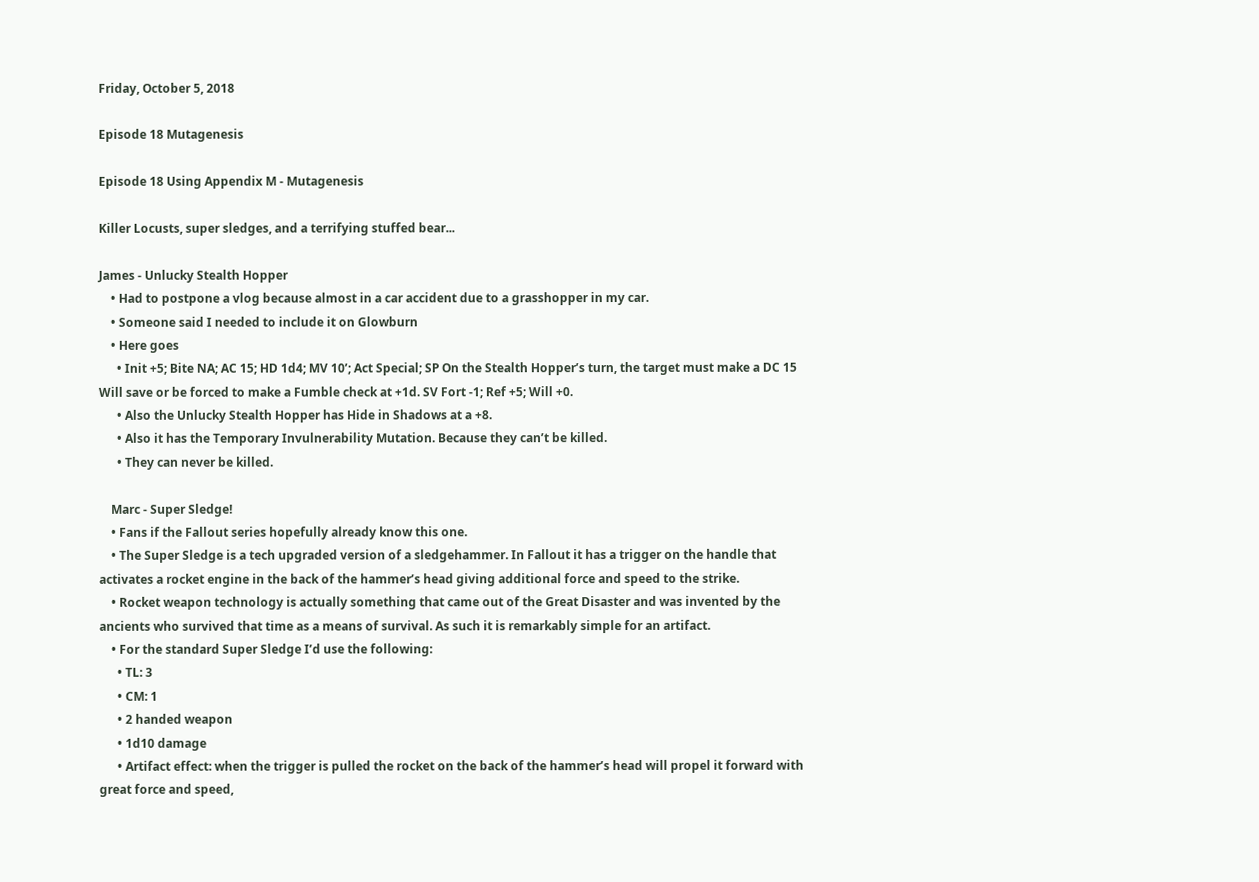Friday, October 5, 2018

Episode 18 Mutagenesis

Episode 18 Using Appendix M - Mutagenesis

Killer Locusts, super sledges, and a terrifying stuffed bear...

James - Unlucky Stealth Hopper
    • Had to postpone a vlog because almost in a car accident due to a grasshopper in my car.
    • Someone said I needed to include it on Glowburn
    • Here goes
      • Init +5; Bite NA; AC 15; HD 1d4; MV 10’; Act Special; SP On the Stealth Hopper’s turn, the target must make a DC 15 Will save or be forced to make a Fumble check at +1d. SV Fort -1; Ref +5; Will +0.
      • Also the Unlucky Stealth Hopper has Hide in Shadows at a +8.
      • Also it has the Temporary Invulnerability Mutation. Because they can’t be killed.
      • They can never be killed.

    Marc - Super Sledge!
    • Fans if the Fallout series hopefully already know this one.
    • The Super Sledge is a tech upgraded version of a sledgehammer. In Fallout it has a trigger on the handle that activates a rocket engine in the back of the hammer’s head giving additional force and speed to the strike.
    • Rocket weapon technology is actually something that came out of the Great Disaster and was invented by the ancients who survived that time as a means of survival. As such it is remarkably simple for an artifact.
    • For the standard Super Sledge I’d use the following:
      • TL: 3
      • CM: 1
      • 2 handed weapon
      • 1d10 damage
      • Artifact effect: when the trigger is pulled the rocket on the back of the hammer’s head will propel it forward with great force and speed,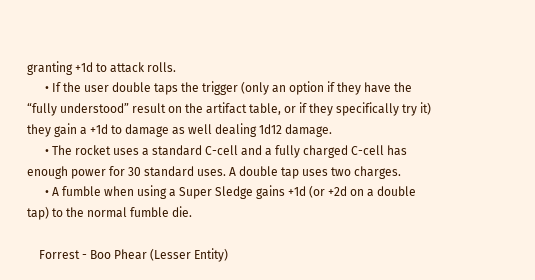granting +1d to attack rolls.
      • If the user double taps the trigger (only an option if they have the “fully understood” result on the artifact table, or if they specifically try it) they gain a +1d to damage as well dealing 1d12 damage.
      • The rocket uses a standard C-cell and a fully charged C-cell has enough power for 30 standard uses. A double tap uses two charges.
      • A fumble when using a Super Sledge gains +1d (or +2d on a double tap) to the normal fumble die.

    Forrest - Boo Phear (Lesser Entity)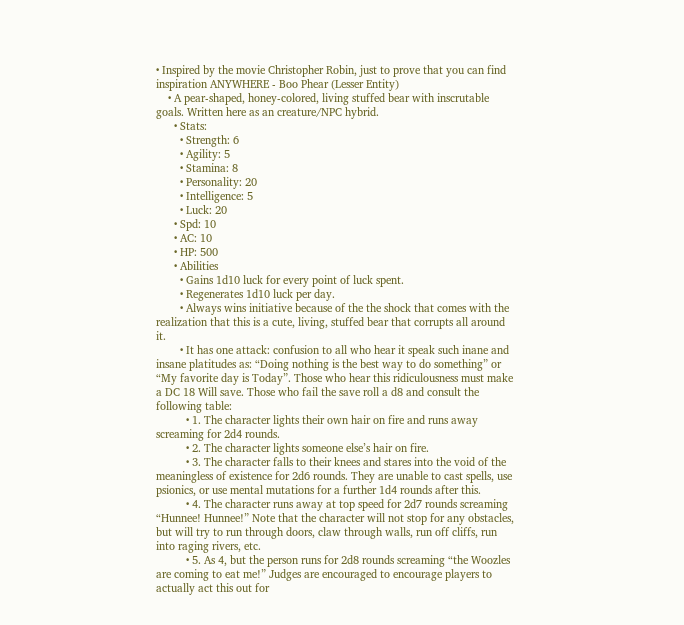• Inspired by the movie Christopher Robin, just to prove that you can find inspiration ANYWHERE - Boo Phear (Lesser Entity)
    • A pear-shaped, honey-colored, living stuffed bear with inscrutable goals. Written here as an creature/NPC hybrid.
      • Stats:
        • Strength: 6
        • Agility: 5
        • Stamina: 8
        • Personality: 20
        • Intelligence: 5
        • Luck: 20
      • Spd: 10
      • AC: 10
      • HP: 500
      • Abilities
        • Gains 1d10 luck for every point of luck spent.
        • Regenerates 1d10 luck per day.
        • Always wins initiative because of the the shock that comes with the realization that this is a cute, living, stuffed bear that corrupts all around it.
        • It has one attack: confusion to all who hear it speak such inane and insane platitudes as: “Doing nothing is the best way to do something” or “My favorite day is Today”. Those who hear this ridiculousness must make a DC 18 Will save. Those who fail the save roll a d8 and consult the following table:
          • 1. The character lights their own hair on fire and runs away screaming for 2d4 rounds.
          • 2. The character lights someone else’s hair on fire.
          • 3. The character falls to their knees and stares into the void of the meaningless of existence for 2d6 rounds. They are unable to cast spells, use psionics, or use mental mutations for a further 1d4 rounds after this.
          • 4. The character runs away at top speed for 2d7 rounds screaming “Hunnee! Hunnee!” Note that the character will not stop for any obstacles, but will try to run through doors, claw through walls, run off cliffs, run into raging rivers, etc.
          • 5. As 4, but the person runs for 2d8 rounds screaming “the Woozles are coming to eat me!” Judges are encouraged to encourage players to actually act this out for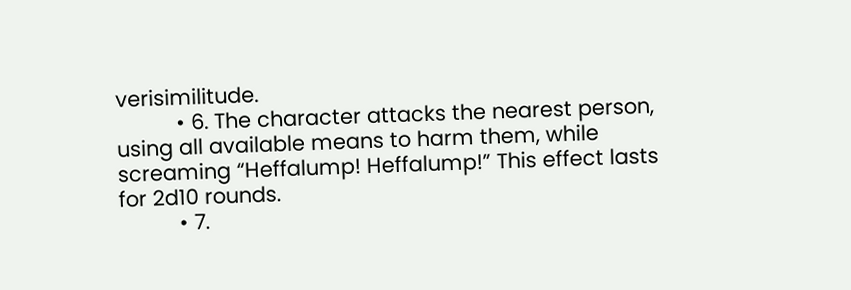verisimilitude.
          • 6. The character attacks the nearest person, using all available means to harm them, while screaming “Heffalump! Heffalump!” This effect lasts for 2d10 rounds.
          • 7.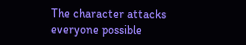The character attacks everyone possible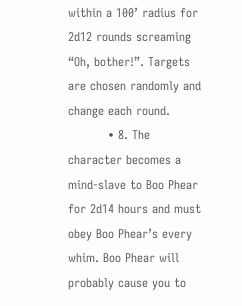within a 100’ radius for 2d12 rounds screaming “Oh, bother!”. Targets are chosen randomly and change each round.
          • 8. The character becomes a mind-slave to Boo Phear for 2d14 hours and must obey Boo Phear’s every whim. Boo Phear will probably cause you to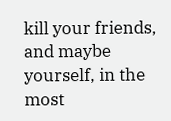kill your friends, and maybe yourself, in the most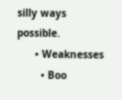silly ways possible.
      • Weaknesses
        • Boo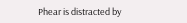Phear is distracted by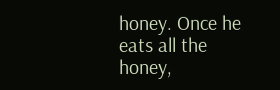honey. Once he eats all the honey,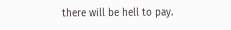there will be hell to pay.